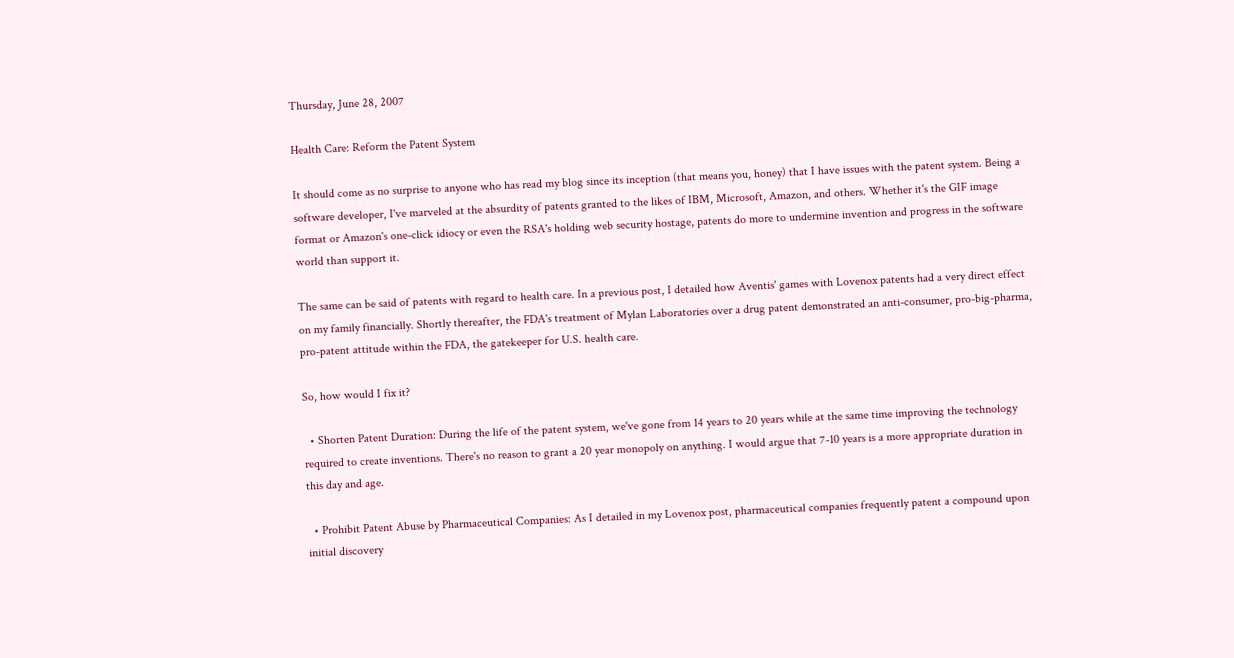Thursday, June 28, 2007

Health Care: Reform the Patent System

It should come as no surprise to anyone who has read my blog since its inception (that means you, honey) that I have issues with the patent system. Being a software developer, I've marveled at the absurdity of patents granted to the likes of IBM, Microsoft, Amazon, and others. Whether it's the GIF image format or Amazon's one-click idiocy or even the RSA's holding web security hostage, patents do more to undermine invention and progress in the software world than support it.

The same can be said of patents with regard to health care. In a previous post, I detailed how Aventis' games with Lovenox patents had a very direct effect on my family financially. Shortly thereafter, the FDA's treatment of Mylan Laboratories over a drug patent demonstrated an anti-consumer, pro-big-pharma, pro-patent attitude within the FDA, the gatekeeper for U.S. health care.

So, how would I fix it?

  • Shorten Patent Duration: During the life of the patent system, we've gone from 14 years to 20 years while at the same time improving the technology required to create inventions. There's no reason to grant a 20 year monopoly on anything. I would argue that 7-10 years is a more appropriate duration in this day and age.

  • Prohibit Patent Abuse by Pharmaceutical Companies: As I detailed in my Lovenox post, pharmaceutical companies frequently patent a compound upon initial discovery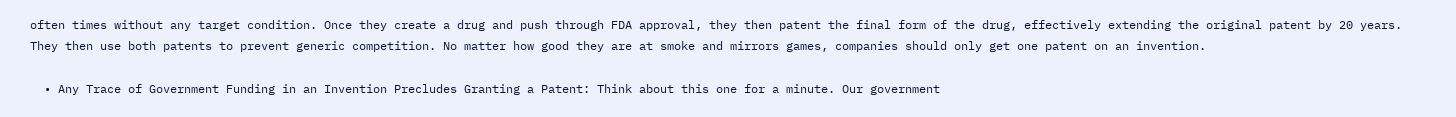often times without any target condition. Once they create a drug and push through FDA approval, they then patent the final form of the drug, effectively extending the original patent by 20 years. They then use both patents to prevent generic competition. No matter how good they are at smoke and mirrors games, companies should only get one patent on an invention.

  • Any Trace of Government Funding in an Invention Precludes Granting a Patent: Think about this one for a minute. Our government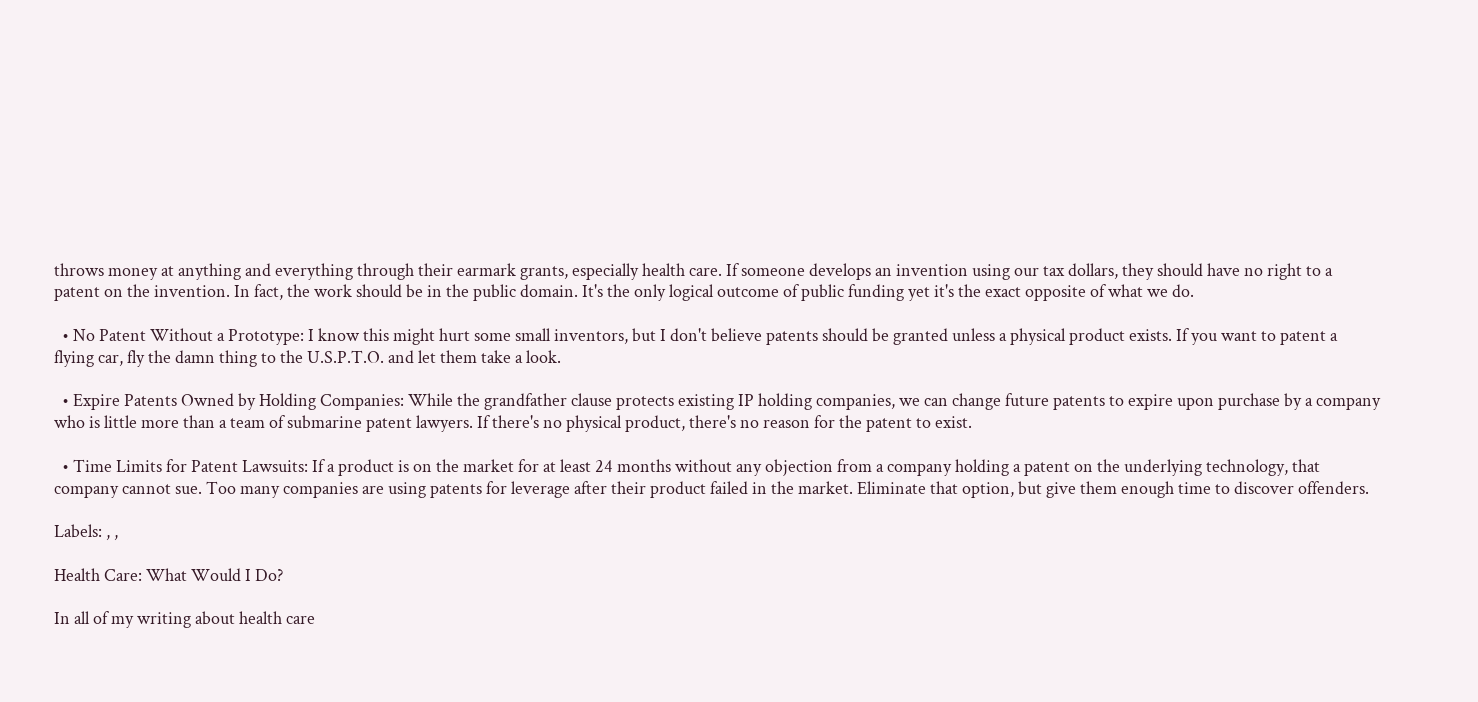throws money at anything and everything through their earmark grants, especially health care. If someone develops an invention using our tax dollars, they should have no right to a patent on the invention. In fact, the work should be in the public domain. It's the only logical outcome of public funding yet it's the exact opposite of what we do.

  • No Patent Without a Prototype: I know this might hurt some small inventors, but I don't believe patents should be granted unless a physical product exists. If you want to patent a flying car, fly the damn thing to the U.S.P.T.O. and let them take a look.

  • Expire Patents Owned by Holding Companies: While the grandfather clause protects existing IP holding companies, we can change future patents to expire upon purchase by a company who is little more than a team of submarine patent lawyers. If there's no physical product, there's no reason for the patent to exist.

  • Time Limits for Patent Lawsuits: If a product is on the market for at least 24 months without any objection from a company holding a patent on the underlying technology, that company cannot sue. Too many companies are using patents for leverage after their product failed in the market. Eliminate that option, but give them enough time to discover offenders.

Labels: , ,

Health Care: What Would I Do?

In all of my writing about health care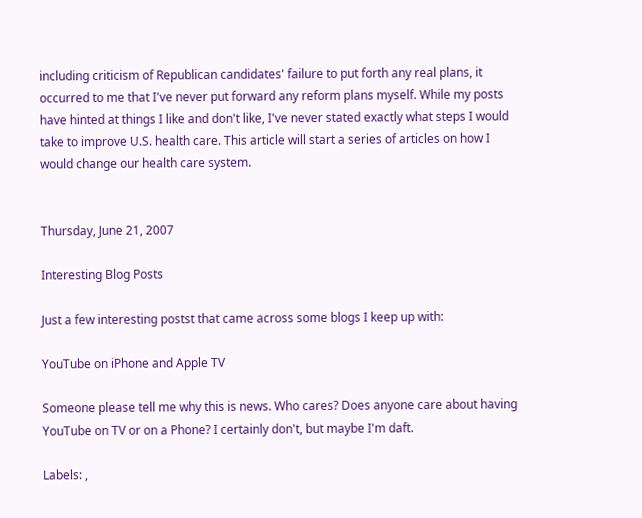including criticism of Republican candidates' failure to put forth any real plans, it occurred to me that I've never put forward any reform plans myself. While my posts have hinted at things I like and don't like, I've never stated exactly what steps I would take to improve U.S. health care. This article will start a series of articles on how I would change our health care system.


Thursday, June 21, 2007

Interesting Blog Posts

Just a few interesting postst that came across some blogs I keep up with:

YouTube on iPhone and Apple TV

Someone please tell me why this is news. Who cares? Does anyone care about having YouTube on TV or on a Phone? I certainly don't, but maybe I'm daft.

Labels: ,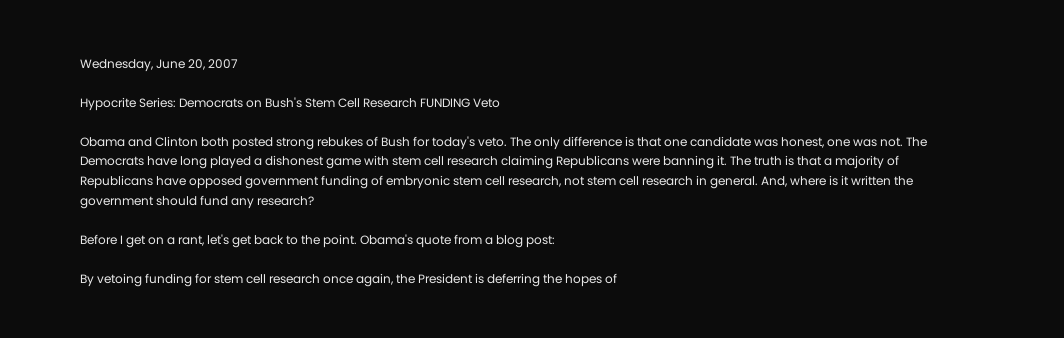Wednesday, June 20, 2007

Hypocrite Series: Democrats on Bush's Stem Cell Research FUNDING Veto

Obama and Clinton both posted strong rebukes of Bush for today's veto. The only difference is that one candidate was honest, one was not. The Democrats have long played a dishonest game with stem cell research claiming Republicans were banning it. The truth is that a majority of Republicans have opposed government funding of embryonic stem cell research, not stem cell research in general. And, where is it written the government should fund any research?

Before I get on a rant, let's get back to the point. Obama's quote from a blog post:

By vetoing funding for stem cell research once again, the President is deferring the hopes of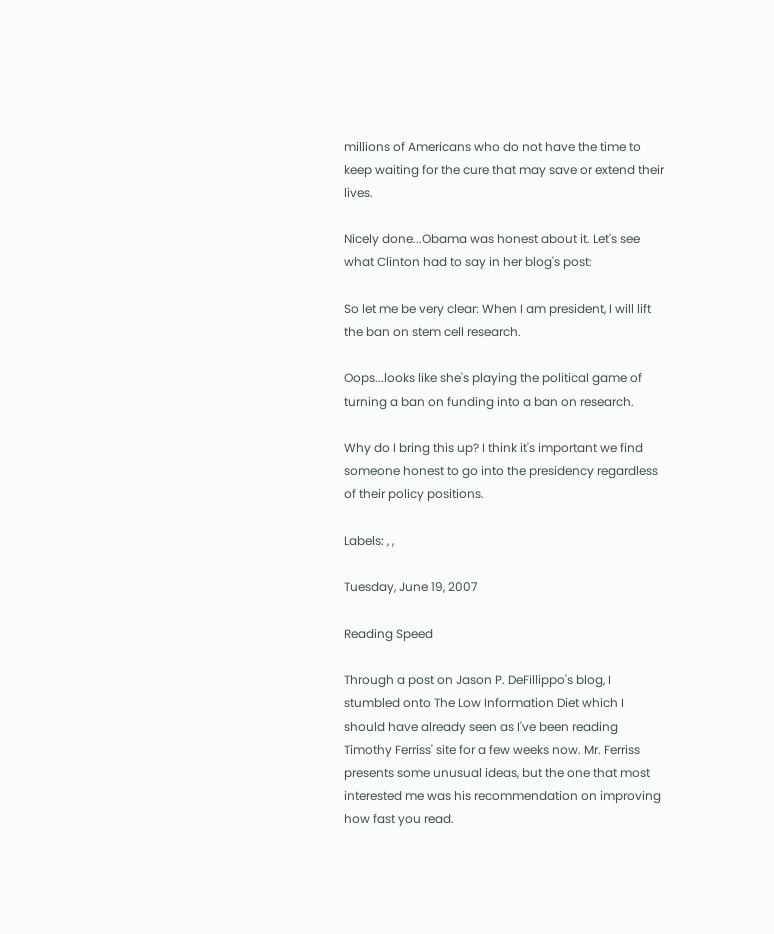millions of Americans who do not have the time to keep waiting for the cure that may save or extend their lives.

Nicely done...Obama was honest about it. Let's see what Clinton had to say in her blog's post:

So let me be very clear: When I am president, I will lift the ban on stem cell research.

Oops...looks like she's playing the political game of turning a ban on funding into a ban on research.

Why do I bring this up? I think it's important we find someone honest to go into the presidency regardless of their policy positions.

Labels: , ,

Tuesday, June 19, 2007

Reading Speed

Through a post on Jason P. DeFillippo's blog, I stumbled onto The Low Information Diet which I should have already seen as I've been reading Timothy Ferriss' site for a few weeks now. Mr. Ferriss presents some unusual ideas, but the one that most interested me was his recommendation on improving how fast you read.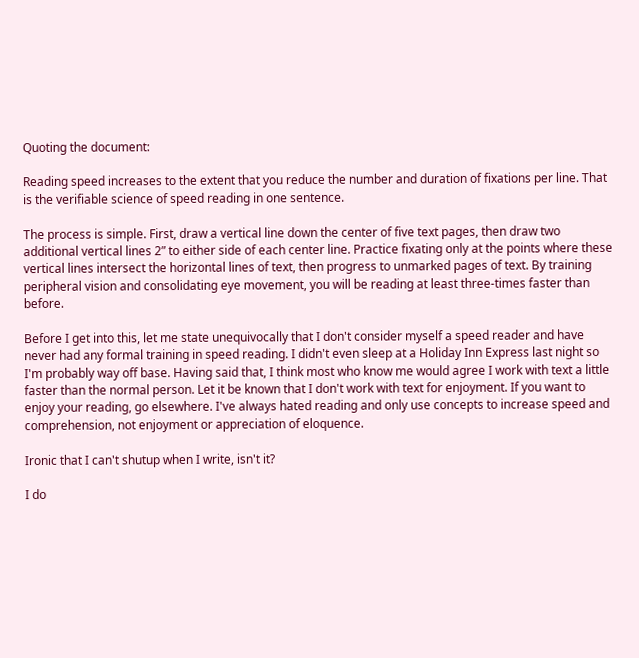Quoting the document:

Reading speed increases to the extent that you reduce the number and duration of fixations per line. That is the verifiable science of speed reading in one sentence.

The process is simple. First, draw a vertical line down the center of five text pages, then draw two additional vertical lines 2” to either side of each center line. Practice fixating only at the points where these vertical lines intersect the horizontal lines of text, then progress to unmarked pages of text. By training peripheral vision and consolidating eye movement, you will be reading at least three-times faster than before.

Before I get into this, let me state unequivocally that I don't consider myself a speed reader and have never had any formal training in speed reading. I didn't even sleep at a Holiday Inn Express last night so I'm probably way off base. Having said that, I think most who know me would agree I work with text a little faster than the normal person. Let it be known that I don't work with text for enjoyment. If you want to enjoy your reading, go elsewhere. I've always hated reading and only use concepts to increase speed and comprehension, not enjoyment or appreciation of eloquence.

Ironic that I can't shutup when I write, isn't it?

I do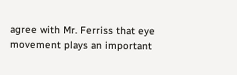agree with Mr. Ferriss that eye movement plays an important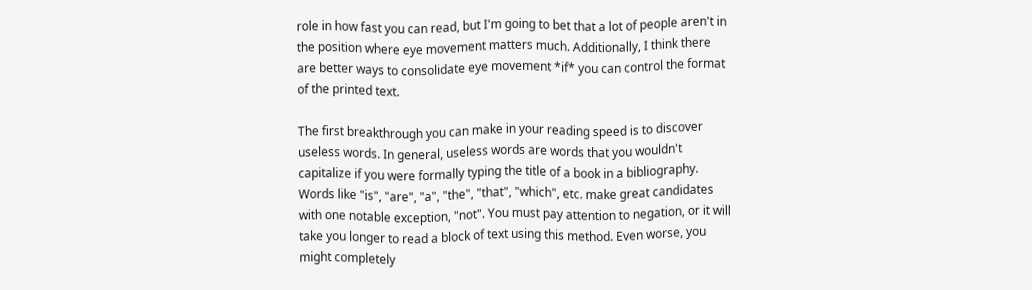role in how fast you can read, but I'm going to bet that a lot of people aren't in the position where eye movement matters much. Additionally, I think there are better ways to consolidate eye movement *if* you can control the format of the printed text.

The first breakthrough you can make in your reading speed is to discover useless words. In general, useless words are words that you wouldn't capitalize if you were formally typing the title of a book in a bibliography. Words like "is", "are", "a", "the", "that", "which", etc. make great candidates with one notable exception, "not". You must pay attention to negation, or it will take you longer to read a block of text using this method. Even worse, you might completely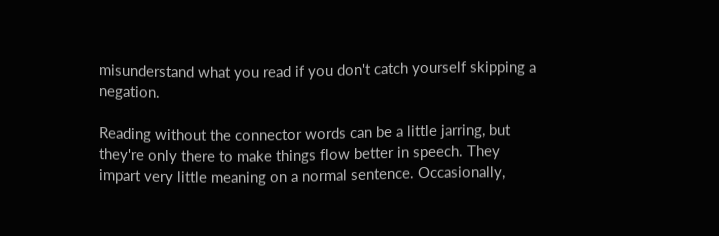misunderstand what you read if you don't catch yourself skipping a negation.

Reading without the connector words can be a little jarring, but they're only there to make things flow better in speech. They impart very little meaning on a normal sentence. Occasionally,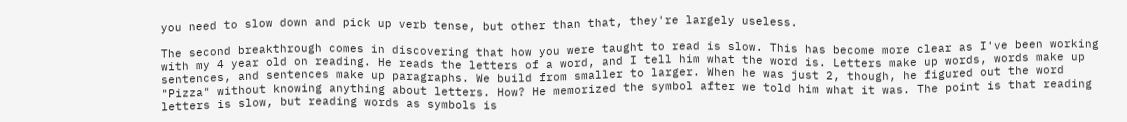you need to slow down and pick up verb tense, but other than that, they're largely useless.

The second breakthrough comes in discovering that how you were taught to read is slow. This has become more clear as I've been working with my 4 year old on reading. He reads the letters of a word, and I tell him what the word is. Letters make up words, words make up sentences, and sentences make up paragraphs. We build from smaller to larger. When he was just 2, though, he figured out the word "Pizza" without knowing anything about letters. How? He memorized the symbol after we told him what it was. The point is that reading letters is slow, but reading words as symbols is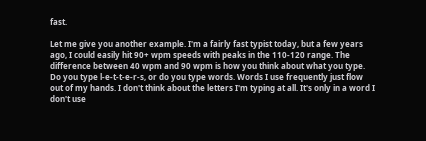fast.

Let me give you another example. I'm a fairly fast typist today, but a few years ago, I could easily hit 90+ wpm speeds with peaks in the 110-120 range. The difference between 40 wpm and 90 wpm is how you think about what you type. Do you type l-e-t-t-e-r-s, or do you type words. Words I use frequently just flow out of my hands. I don't think about the letters I'm typing at all. It's only in a word I don't use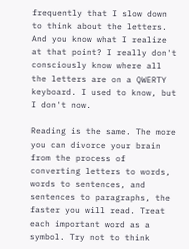frequently that I slow down to think about the letters. And you know what I realize at that point? I really don't consciously know where all the letters are on a QWERTY keyboard. I used to know, but I don't now.

Reading is the same. The more you can divorce your brain from the process of converting letters to words, words to sentences, and sentences to paragraphs, the faster you will read. Treat each important word as a symbol. Try not to think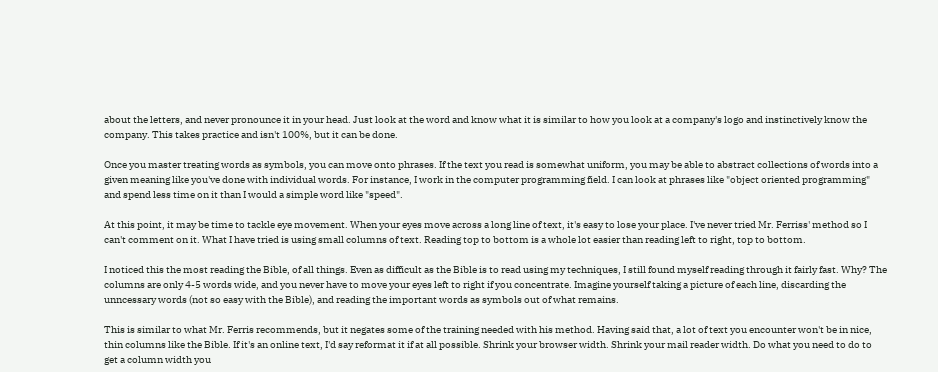about the letters, and never pronounce it in your head. Just look at the word and know what it is similar to how you look at a company's logo and instinctively know the company. This takes practice and isn't 100%, but it can be done.

Once you master treating words as symbols, you can move onto phrases. If the text you read is somewhat uniform, you may be able to abstract collections of words into a given meaning like you've done with individual words. For instance, I work in the computer programming field. I can look at phrases like "object oriented programming" and spend less time on it than I would a simple word like "speed".

At this point, it may be time to tackle eye movement. When your eyes move across a long line of text, it's easy to lose your place. I've never tried Mr. Ferriss' method so I can't comment on it. What I have tried is using small columns of text. Reading top to bottom is a whole lot easier than reading left to right, top to bottom.

I noticed this the most reading the Bible, of all things. Even as difficult as the Bible is to read using my techniques, I still found myself reading through it fairly fast. Why? The columns are only 4-5 words wide, and you never have to move your eyes left to right if you concentrate. Imagine yourself taking a picture of each line, discarding the unncessary words (not so easy with the Bible), and reading the important words as symbols out of what remains.

This is similar to what Mr. Ferris recommends, but it negates some of the training needed with his method. Having said that, a lot of text you encounter won't be in nice, thin columns like the Bible. If it's an online text, I'd say reformat it if at all possible. Shrink your browser width. Shrink your mail reader width. Do what you need to do to get a column width you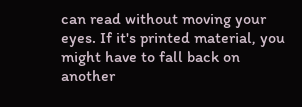can read without moving your eyes. If it's printed material, you might have to fall back on another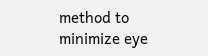method to minimize eye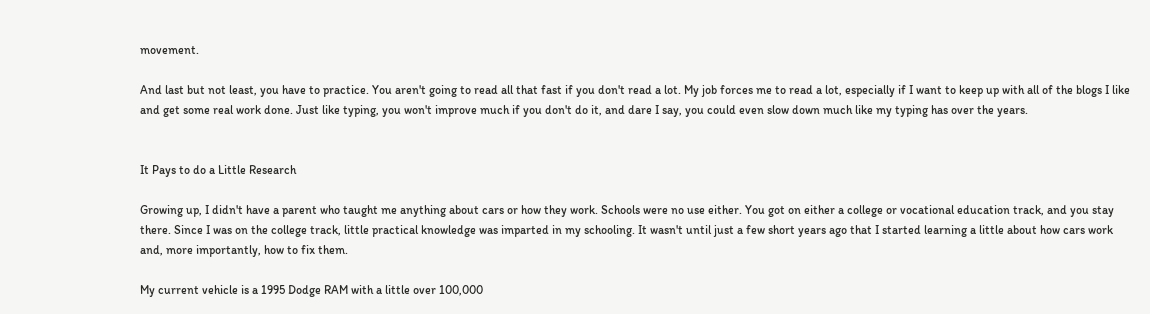movement.

And last but not least, you have to practice. You aren't going to read all that fast if you don't read a lot. My job forces me to read a lot, especially if I want to keep up with all of the blogs I like and get some real work done. Just like typing, you won't improve much if you don't do it, and dare I say, you could even slow down much like my typing has over the years.


It Pays to do a Little Research

Growing up, I didn't have a parent who taught me anything about cars or how they work. Schools were no use either. You got on either a college or vocational education track, and you stay there. Since I was on the college track, little practical knowledge was imparted in my schooling. It wasn't until just a few short years ago that I started learning a little about how cars work and, more importantly, how to fix them.

My current vehicle is a 1995 Dodge RAM with a little over 100,000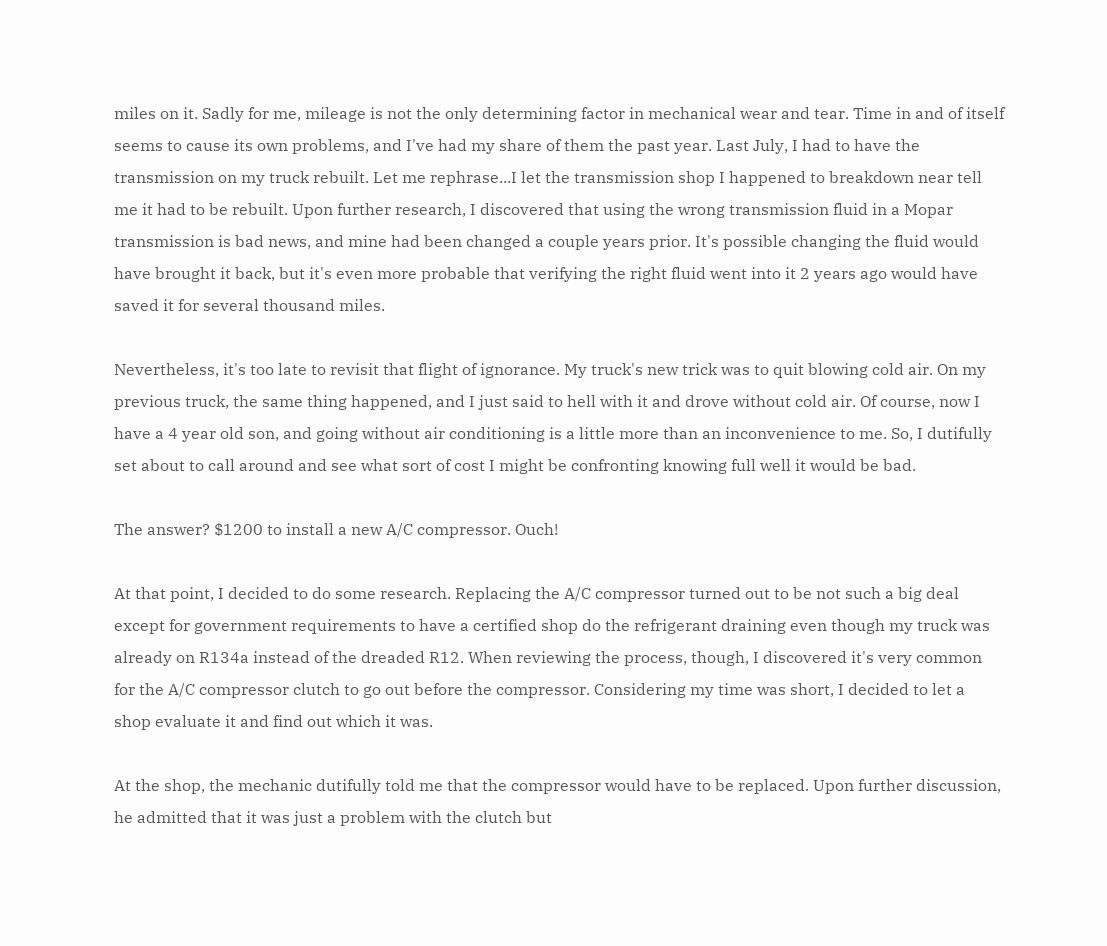miles on it. Sadly for me, mileage is not the only determining factor in mechanical wear and tear. Time in and of itself seems to cause its own problems, and I've had my share of them the past year. Last July, I had to have the transmission on my truck rebuilt. Let me rephrase...I let the transmission shop I happened to breakdown near tell me it had to be rebuilt. Upon further research, I discovered that using the wrong transmission fluid in a Mopar transmission is bad news, and mine had been changed a couple years prior. It's possible changing the fluid would have brought it back, but it's even more probable that verifying the right fluid went into it 2 years ago would have saved it for several thousand miles.

Nevertheless, it's too late to revisit that flight of ignorance. My truck's new trick was to quit blowing cold air. On my previous truck, the same thing happened, and I just said to hell with it and drove without cold air. Of course, now I have a 4 year old son, and going without air conditioning is a little more than an inconvenience to me. So, I dutifully set about to call around and see what sort of cost I might be confronting knowing full well it would be bad.

The answer? $1200 to install a new A/C compressor. Ouch!

At that point, I decided to do some research. Replacing the A/C compressor turned out to be not such a big deal except for government requirements to have a certified shop do the refrigerant draining even though my truck was already on R134a instead of the dreaded R12. When reviewing the process, though, I discovered it's very common for the A/C compressor clutch to go out before the compressor. Considering my time was short, I decided to let a shop evaluate it and find out which it was.

At the shop, the mechanic dutifully told me that the compressor would have to be replaced. Upon further discussion, he admitted that it was just a problem with the clutch but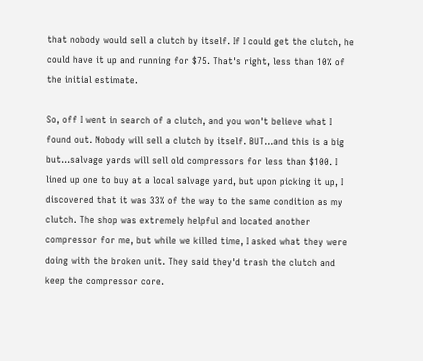that nobody would sell a clutch by itself. If I could get the clutch, he could have it up and running for $75. That's right, less than 10% of the initial estimate.

So, off I went in search of a clutch, and you won't believe what I found out. Nobody will sell a clutch by itself. BUT...and this is a big but...salvage yards will sell old compressors for less than $100. I lined up one to buy at a local salvage yard, but upon picking it up, I discovered that it was 33% of the way to the same condition as my clutch. The shop was extremely helpful and located another compressor for me, but while we killed time, I asked what they were doing with the broken unit. They said they'd trash the clutch and keep the compressor core.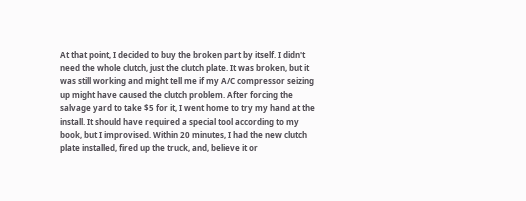At that point, I decided to buy the broken part by itself. I didn't need the whole clutch, just the clutch plate. It was broken, but it was still working and might tell me if my A/C compressor seizing up might have caused the clutch problem. After forcing the salvage yard to take $5 for it, I went home to try my hand at the install. It should have required a special tool according to my book, but I improvised. Within 20 minutes, I had the new clutch plate installed, fired up the truck, and, believe it or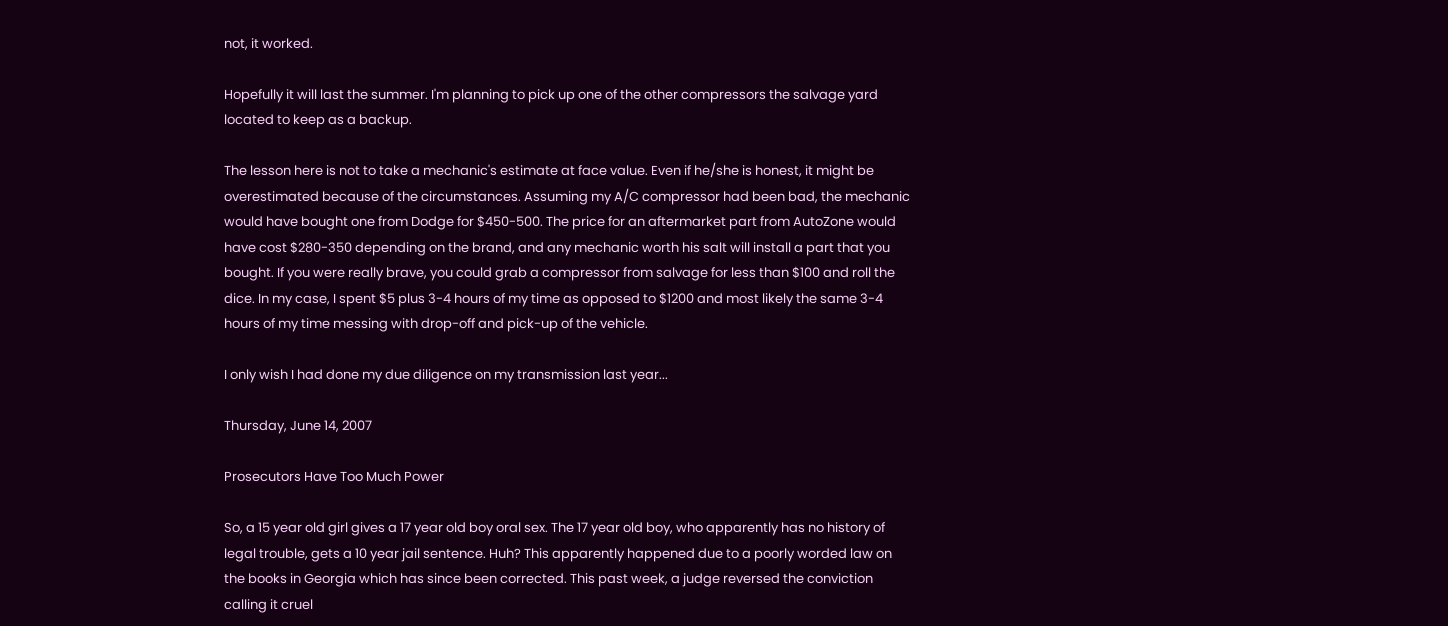not, it worked.

Hopefully it will last the summer. I'm planning to pick up one of the other compressors the salvage yard located to keep as a backup.

The lesson here is not to take a mechanic's estimate at face value. Even if he/she is honest, it might be overestimated because of the circumstances. Assuming my A/C compressor had been bad, the mechanic would have bought one from Dodge for $450-500. The price for an aftermarket part from AutoZone would have cost $280-350 depending on the brand, and any mechanic worth his salt will install a part that you bought. If you were really brave, you could grab a compressor from salvage for less than $100 and roll the dice. In my case, I spent $5 plus 3-4 hours of my time as opposed to $1200 and most likely the same 3-4 hours of my time messing with drop-off and pick-up of the vehicle.

I only wish I had done my due diligence on my transmission last year...

Thursday, June 14, 2007

Prosecutors Have Too Much Power

So, a 15 year old girl gives a 17 year old boy oral sex. The 17 year old boy, who apparently has no history of legal trouble, gets a 10 year jail sentence. Huh? This apparently happened due to a poorly worded law on the books in Georgia which has since been corrected. This past week, a judge reversed the conviction calling it cruel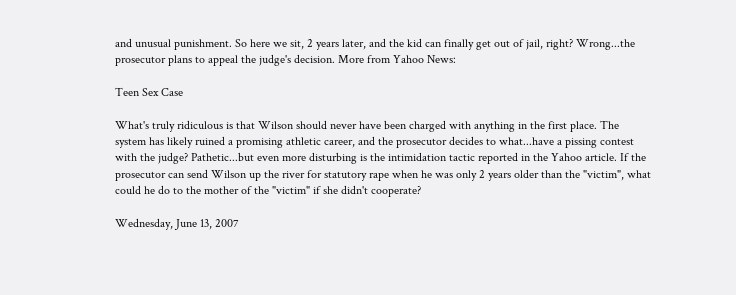and unusual punishment. So here we sit, 2 years later, and the kid can finally get out of jail, right? Wrong...the prosecutor plans to appeal the judge's decision. More from Yahoo News:

Teen Sex Case

What's truly ridiculous is that Wilson should never have been charged with anything in the first place. The system has likely ruined a promising athletic career, and the prosecutor decides to what...have a pissing contest with the judge? Pathetic...but even more disturbing is the intimidation tactic reported in the Yahoo article. If the prosecutor can send Wilson up the river for statutory rape when he was only 2 years older than the "victim", what could he do to the mother of the "victim" if she didn't cooperate?

Wednesday, June 13, 2007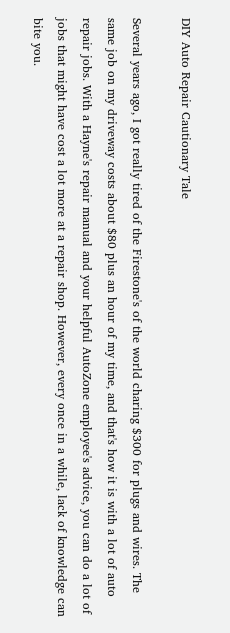DIY Auto Repair Cautionary Tale

Several years ago, I got really tired of the Firestone's of the world charing $300 for plugs and wires. The same job on my driveway costs about $80 plus an hour of my time, and that's how it is with a lot of auto repair jobs. With a Hayne's repair manual and your helpful AutoZone employee's advice, you can do a lot of jobs that might have cost a lot more at a repair shop. However, every once in a while, lack of knowledge can bite you.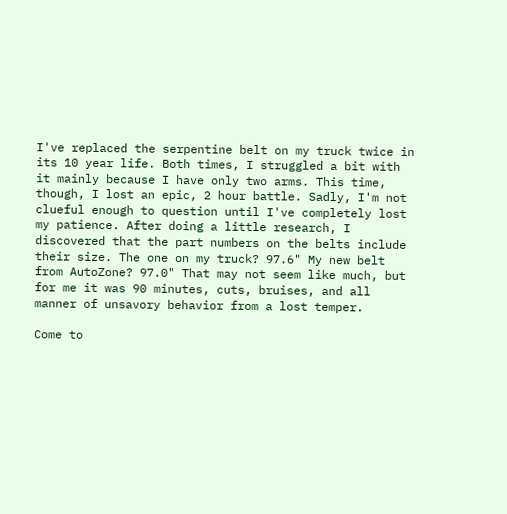I've replaced the serpentine belt on my truck twice in its 10 year life. Both times, I struggled a bit with it mainly because I have only two arms. This time, though, I lost an epic, 2 hour battle. Sadly, I'm not clueful enough to question until I've completely lost my patience. After doing a little research, I discovered that the part numbers on the belts include their size. The one on my truck? 97.6" My new belt from AutoZone? 97.0" That may not seem like much, but for me it was 90 minutes, cuts, bruises, and all manner of unsavory behavior from a lost temper.

Come to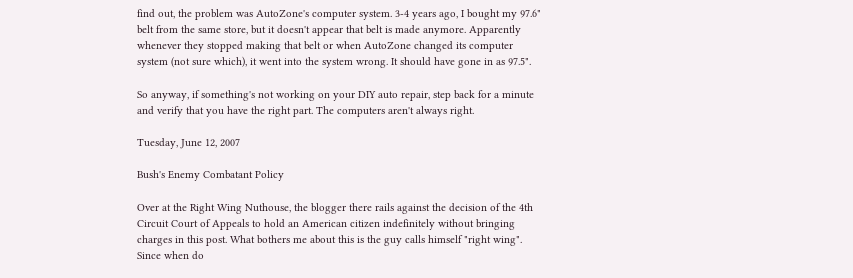find out, the problem was AutoZone's computer system. 3-4 years ago, I bought my 97.6" belt from the same store, but it doesn't appear that belt is made anymore. Apparently whenever they stopped making that belt or when AutoZone changed its computer system (not sure which), it went into the system wrong. It should have gone in as 97.5".

So anyway, if something's not working on your DIY auto repair, step back for a minute and verify that you have the right part. The computers aren't always right.

Tuesday, June 12, 2007

Bush's Enemy Combatant Policy

Over at the Right Wing Nuthouse, the blogger there rails against the decision of the 4th Circuit Court of Appeals to hold an American citizen indefinitely without bringing charges in this post. What bothers me about this is the guy calls himself "right wing". Since when do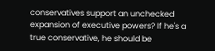conservatives support an unchecked expansion of executive powers? If he's a true conservative, he should be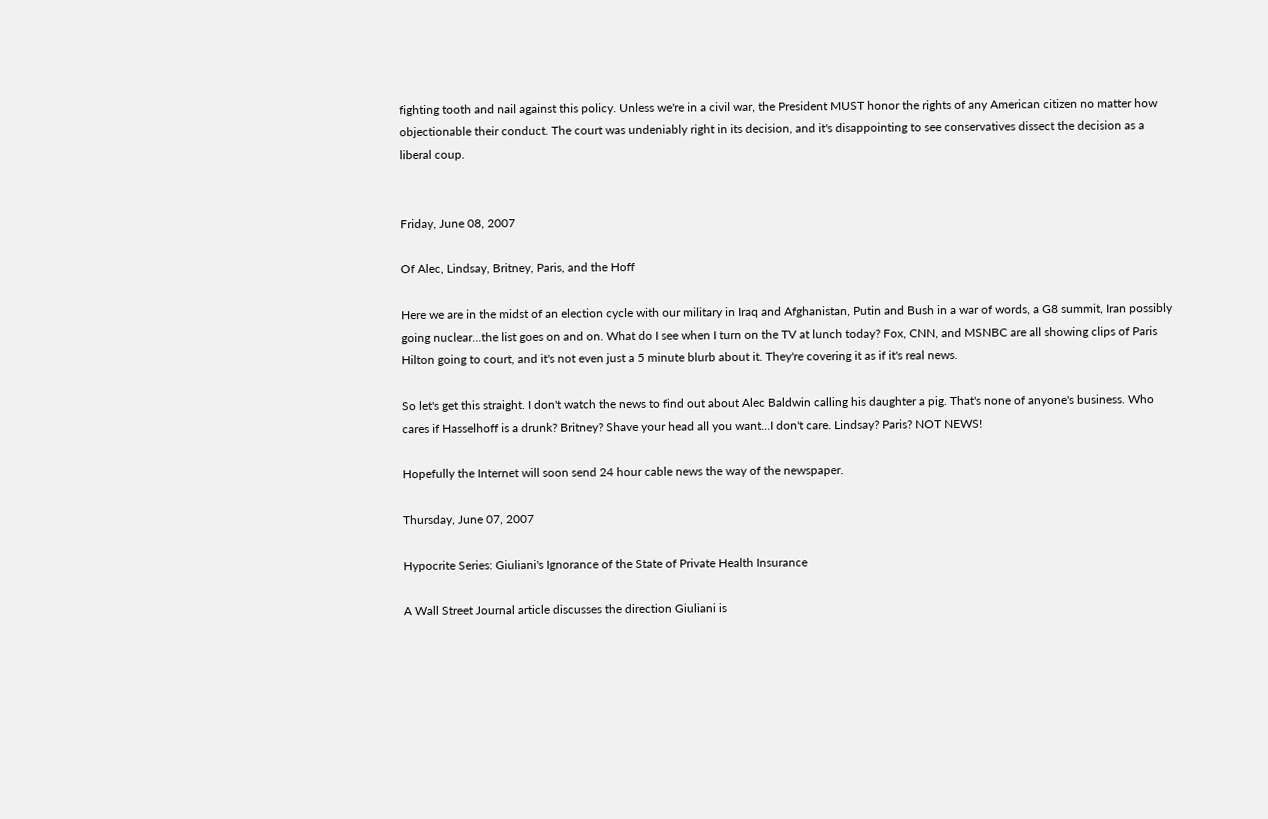fighting tooth and nail against this policy. Unless we're in a civil war, the President MUST honor the rights of any American citizen no matter how objectionable their conduct. The court was undeniably right in its decision, and it's disappointing to see conservatives dissect the decision as a liberal coup.


Friday, June 08, 2007

Of Alec, Lindsay, Britney, Paris, and the Hoff

Here we are in the midst of an election cycle with our military in Iraq and Afghanistan, Putin and Bush in a war of words, a G8 summit, Iran possibly going nuclear...the list goes on and on. What do I see when I turn on the TV at lunch today? Fox, CNN, and MSNBC are all showing clips of Paris Hilton going to court, and it's not even just a 5 minute blurb about it. They're covering it as if it's real news.

So let's get this straight. I don't watch the news to find out about Alec Baldwin calling his daughter a pig. That's none of anyone's business. Who cares if Hasselhoff is a drunk? Britney? Shave your head all you want...I don't care. Lindsay? Paris? NOT NEWS!

Hopefully the Internet will soon send 24 hour cable news the way of the newspaper.

Thursday, June 07, 2007

Hypocrite Series: Giuliani's Ignorance of the State of Private Health Insurance

A Wall Street Journal article discusses the direction Giuliani is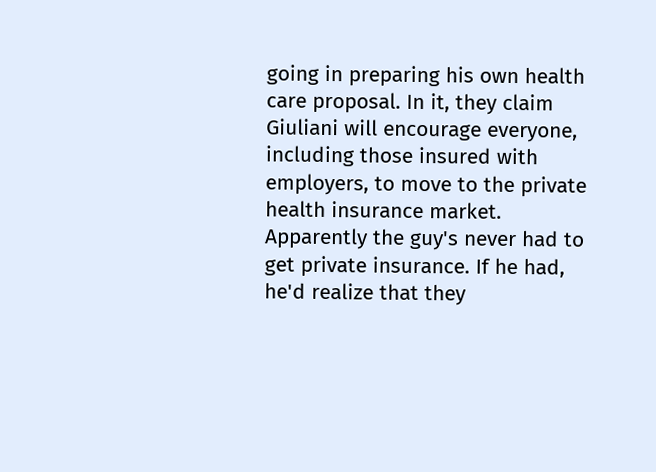going in preparing his own health care proposal. In it, they claim Giuliani will encourage everyone, including those insured with employers, to move to the private health insurance market. Apparently the guy's never had to get private insurance. If he had, he'd realize that they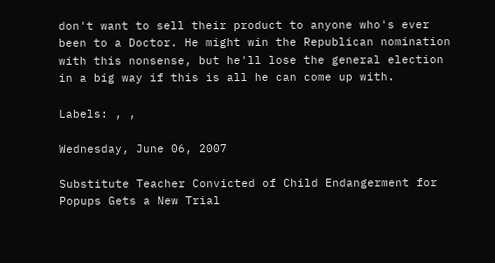don't want to sell their product to anyone who's ever been to a Doctor. He might win the Republican nomination with this nonsense, but he'll lose the general election in a big way if this is all he can come up with.

Labels: , ,

Wednesday, June 06, 2007

Substitute Teacher Convicted of Child Endangerment for Popups Gets a New Trial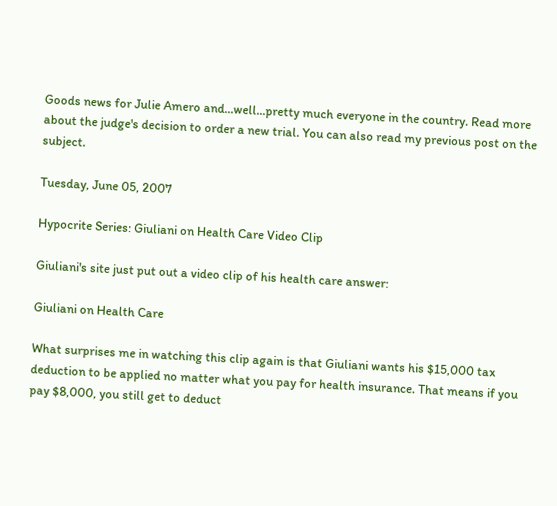Goods news for Julie Amero and...well...pretty much everyone in the country. Read more about the judge's decision to order a new trial. You can also read my previous post on the subject.

Tuesday, June 05, 2007

Hypocrite Series: Giuliani on Health Care Video Clip

Giuliani's site just put out a video clip of his health care answer:

Giuliani on Health Care

What surprises me in watching this clip again is that Giuliani wants his $15,000 tax deduction to be applied no matter what you pay for health insurance. That means if you pay $8,000, you still get to deduct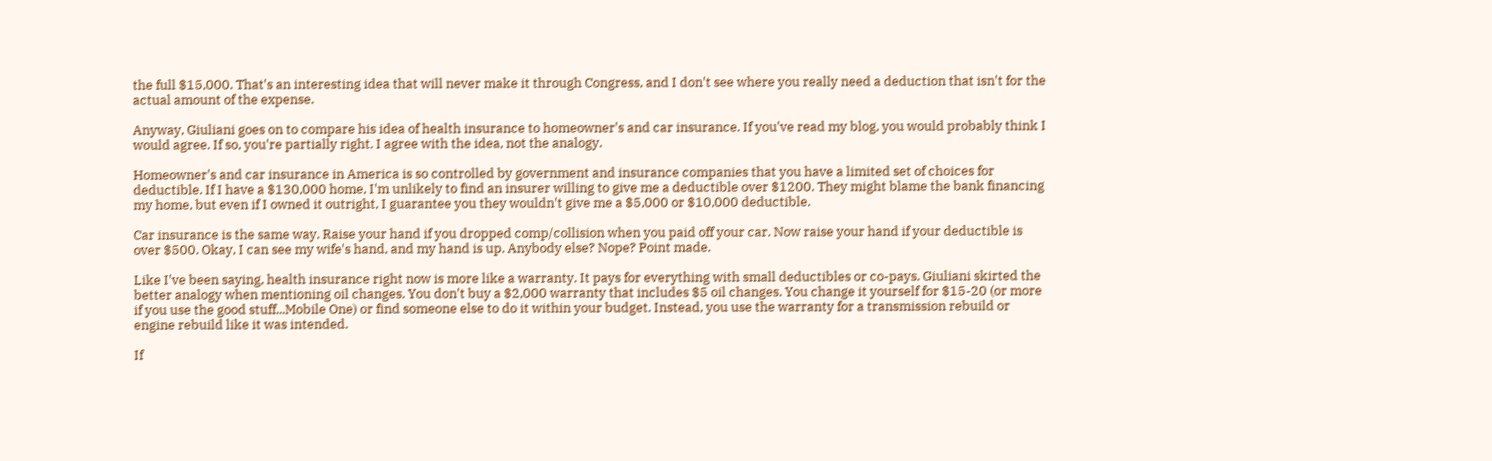the full $15,000. That's an interesting idea that will never make it through Congress, and I don't see where you really need a deduction that isn't for the actual amount of the expense.

Anyway, Giuliani goes on to compare his idea of health insurance to homeowner's and car insurance. If you've read my blog, you would probably think I would agree. If so, you're partially right. I agree with the idea, not the analogy.

Homeowner's and car insurance in America is so controlled by government and insurance companies that you have a limited set of choices for deductible. If I have a $130,000 home, I'm unlikely to find an insurer willing to give me a deductible over $1200. They might blame the bank financing my home, but even if I owned it outright, I guarantee you they wouldn't give me a $5,000 or $10,000 deductible.

Car insurance is the same way. Raise your hand if you dropped comp/collision when you paid off your car. Now raise your hand if your deductible is over $500. Okay, I can see my wife's hand, and my hand is up. Anybody else? Nope? Point made.

Like I've been saying, health insurance right now is more like a warranty. It pays for everything with small deductibles or co-pays. Giuliani skirted the better analogy when mentioning oil changes. You don't buy a $2,000 warranty that includes $5 oil changes. You change it yourself for $15-20 (or more if you use the good stuff...Mobile One) or find someone else to do it within your budget. Instead, you use the warranty for a transmission rebuild or engine rebuild like it was intended.

If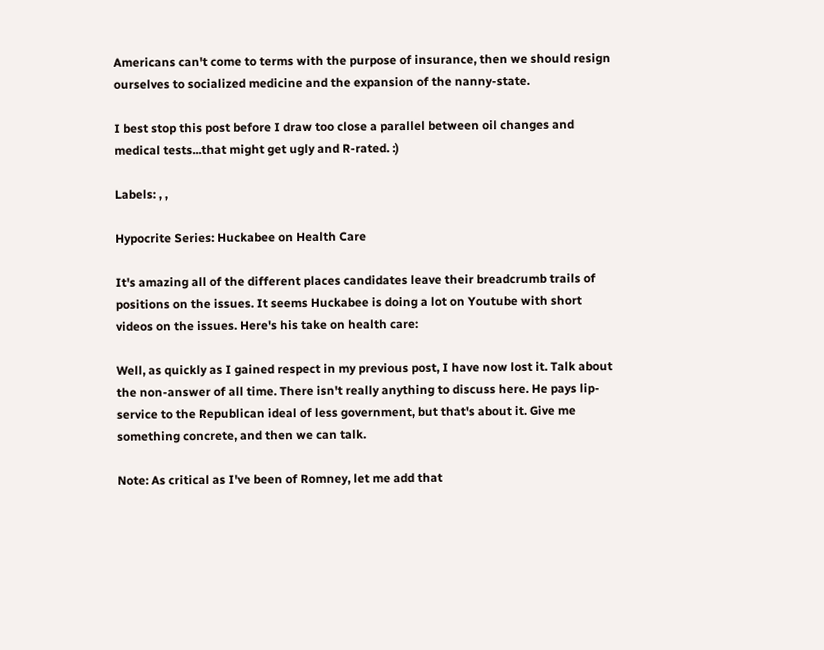Americans can't come to terms with the purpose of insurance, then we should resign ourselves to socialized medicine and the expansion of the nanny-state.

I best stop this post before I draw too close a parallel between oil changes and medical tests...that might get ugly and R-rated. :)

Labels: , ,

Hypocrite Series: Huckabee on Health Care

It's amazing all of the different places candidates leave their breadcrumb trails of positions on the issues. It seems Huckabee is doing a lot on Youtube with short videos on the issues. Here's his take on health care:

Well, as quickly as I gained respect in my previous post, I have now lost it. Talk about the non-answer of all time. There isn't really anything to discuss here. He pays lip-service to the Republican ideal of less government, but that's about it. Give me something concrete, and then we can talk.

Note: As critical as I've been of Romney, let me add that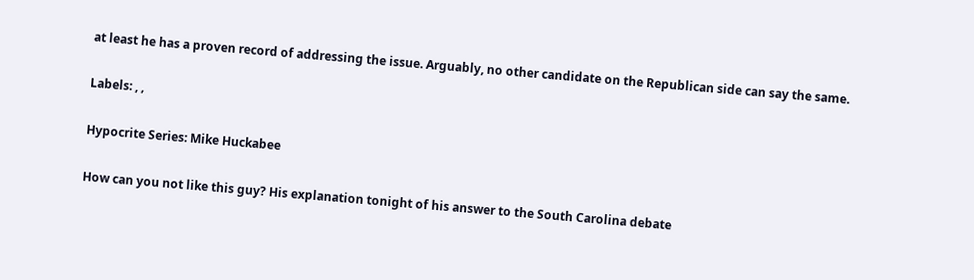at least he has a proven record of addressing the issue. Arguably, no other candidate on the Republican side can say the same.

Labels: , ,

Hypocrite Series: Mike Huckabee

How can you not like this guy? His explanation tonight of his answer to the South Carolina debate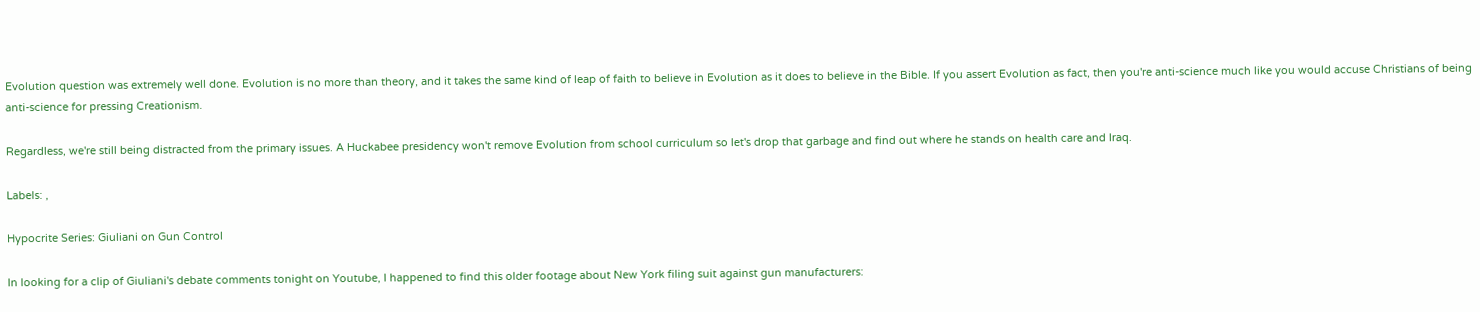Evolution question was extremely well done. Evolution is no more than theory, and it takes the same kind of leap of faith to believe in Evolution as it does to believe in the Bible. If you assert Evolution as fact, then you're anti-science much like you would accuse Christians of being anti-science for pressing Creationism.

Regardless, we're still being distracted from the primary issues. A Huckabee presidency won't remove Evolution from school curriculum so let's drop that garbage and find out where he stands on health care and Iraq.

Labels: ,

Hypocrite Series: Giuliani on Gun Control

In looking for a clip of Giuliani's debate comments tonight on Youtube, I happened to find this older footage about New York filing suit against gun manufacturers: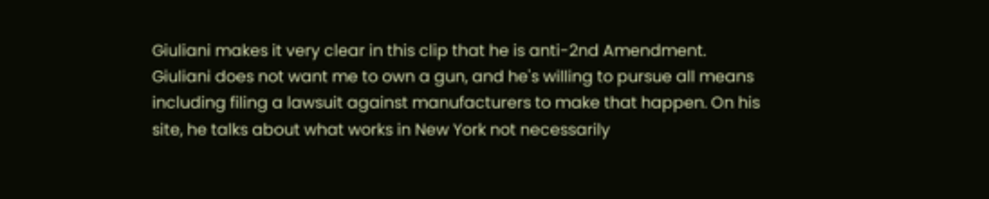Giuliani makes it very clear in this clip that he is anti-2nd Amendment. Giuliani does not want me to own a gun, and he's willing to pursue all means including filing a lawsuit against manufacturers to make that happen. On his site, he talks about what works in New York not necessarily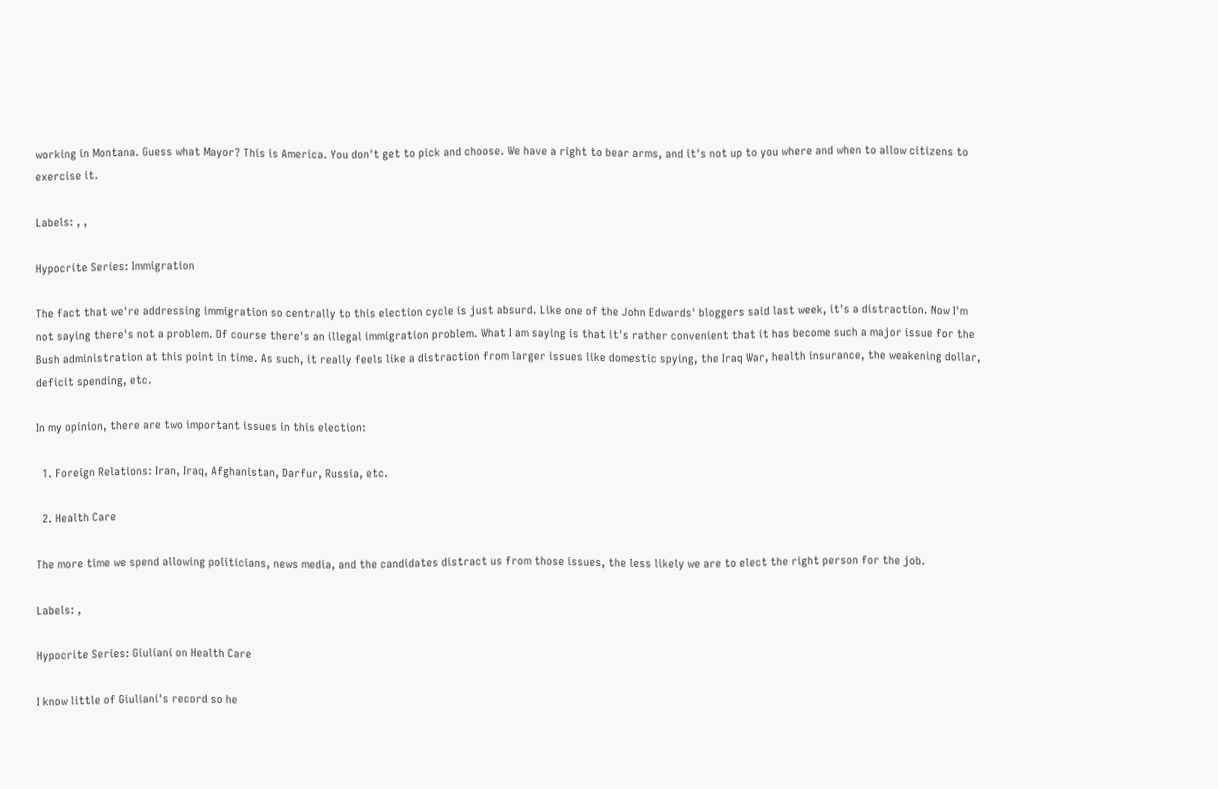working in Montana. Guess what Mayor? This is America. You don't get to pick and choose. We have a right to bear arms, and it's not up to you where and when to allow citizens to exercise it.

Labels: , ,

Hypocrite Series: Immigration

The fact that we're addressing immigration so centrally to this election cycle is just absurd. Like one of the John Edwards' bloggers said last week, it's a distraction. Now I'm not saying there's not a problem. Of course there's an illegal immigration problem. What I am saying is that it's rather convenient that it has become such a major issue for the Bush administration at this point in time. As such, it really feels like a distraction from larger issues like domestic spying, the Iraq War, health insurance, the weakening dollar, deficit spending, etc.

In my opinion, there are two important issues in this election:

  1. Foreign Relations: Iran, Iraq, Afghanistan, Darfur, Russia, etc.

  2. Health Care

The more time we spend allowing politicians, news media, and the candidates distract us from those issues, the less likely we are to elect the right person for the job.

Labels: ,

Hypocrite Series: Giuliani on Health Care

I know little of Giuliani's record so he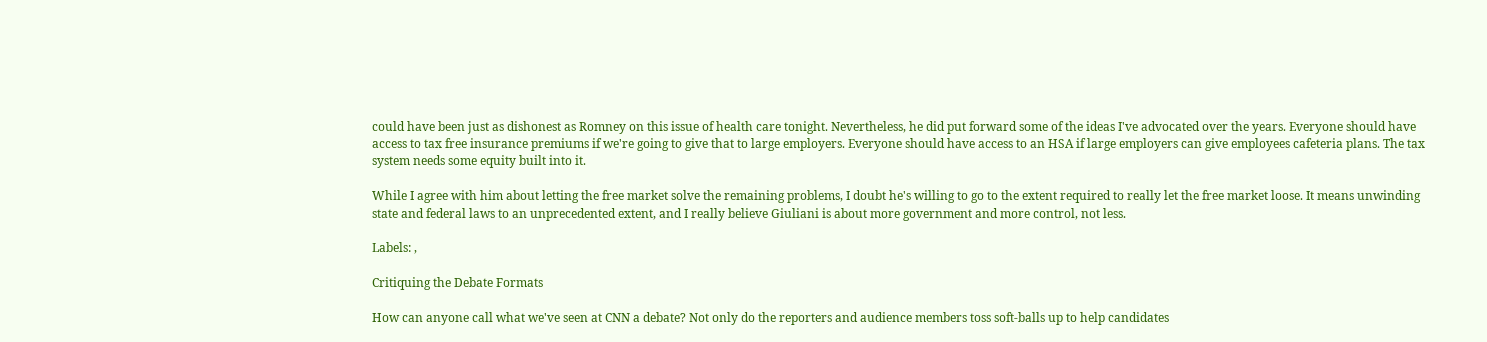could have been just as dishonest as Romney on this issue of health care tonight. Nevertheless, he did put forward some of the ideas I've advocated over the years. Everyone should have access to tax free insurance premiums if we're going to give that to large employers. Everyone should have access to an HSA if large employers can give employees cafeteria plans. The tax system needs some equity built into it.

While I agree with him about letting the free market solve the remaining problems, I doubt he's willing to go to the extent required to really let the free market loose. It means unwinding state and federal laws to an unprecedented extent, and I really believe Giuliani is about more government and more control, not less.

Labels: ,

Critiquing the Debate Formats

How can anyone call what we've seen at CNN a debate? Not only do the reporters and audience members toss soft-balls up to help candidates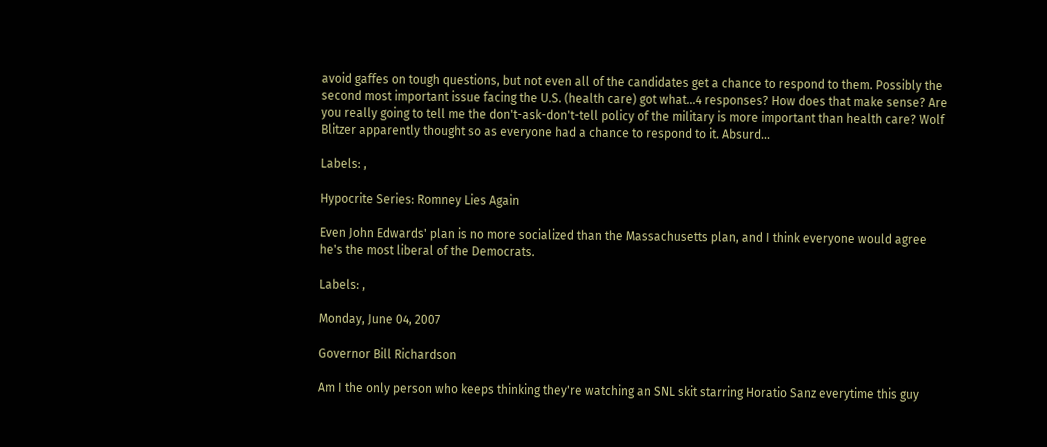avoid gaffes on tough questions, but not even all of the candidates get a chance to respond to them. Possibly the second most important issue facing the U.S. (health care) got what...4 responses? How does that make sense? Are you really going to tell me the don't-ask-don't-tell policy of the military is more important than health care? Wolf Blitzer apparently thought so as everyone had a chance to respond to it. Absurd...

Labels: ,

Hypocrite Series: Romney Lies Again

Even John Edwards' plan is no more socialized than the Massachusetts plan, and I think everyone would agree he's the most liberal of the Democrats.

Labels: ,

Monday, June 04, 2007

Governor Bill Richardson

Am I the only person who keeps thinking they're watching an SNL skit starring Horatio Sanz everytime this guy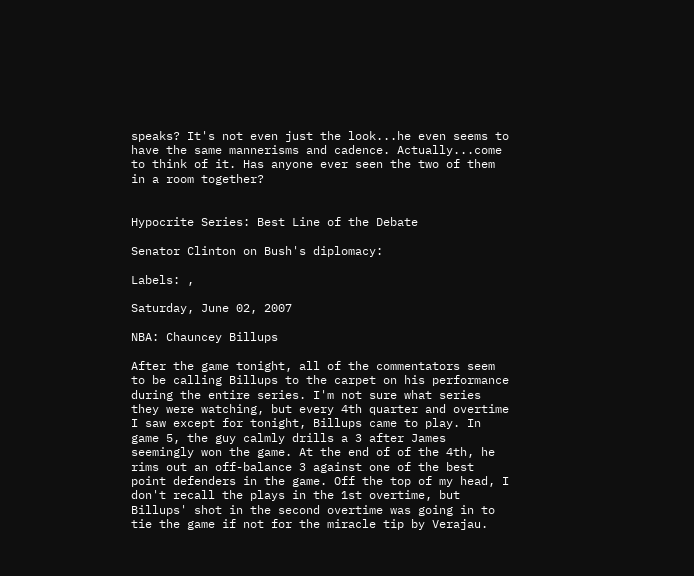speaks? It's not even just the look...he even seems to have the same mannerisms and cadence. Actually...come to think of it. Has anyone ever seen the two of them in a room together?


Hypocrite Series: Best Line of the Debate

Senator Clinton on Bush's diplomacy:

Labels: ,

Saturday, June 02, 2007

NBA: Chauncey Billups

After the game tonight, all of the commentators seem to be calling Billups to the carpet on his performance during the entire series. I'm not sure what series they were watching, but every 4th quarter and overtime I saw except for tonight, Billups came to play. In game 5, the guy calmly drills a 3 after James seemingly won the game. At the end of of the 4th, he rims out an off-balance 3 against one of the best point defenders in the game. Off the top of my head, I don't recall the plays in the 1st overtime, but Billups' shot in the second overtime was going in to tie the game if not for the miracle tip by Verajau.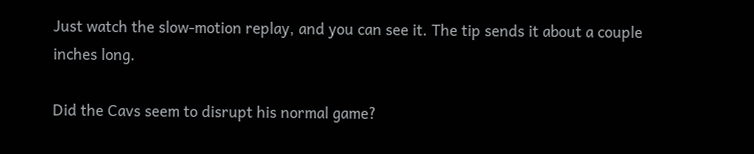Just watch the slow-motion replay, and you can see it. The tip sends it about a couple inches long.

Did the Cavs seem to disrupt his normal game?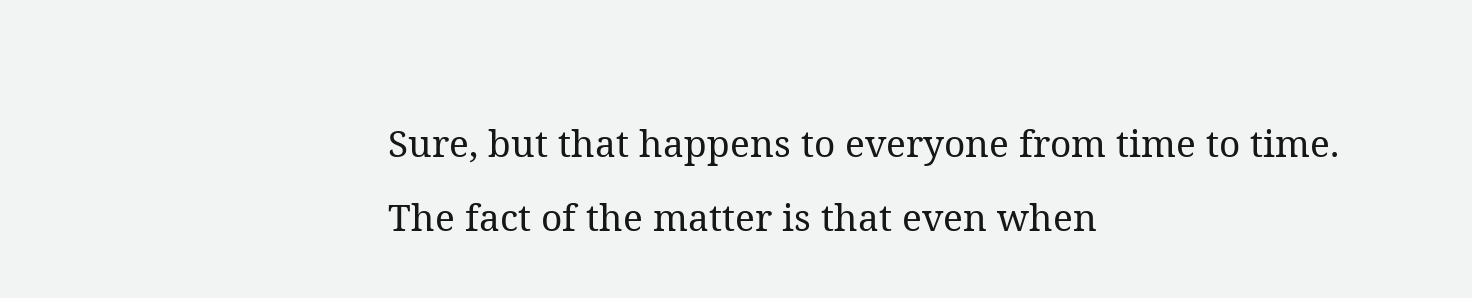Sure, but that happens to everyone from time to time. The fact of the matter is that even when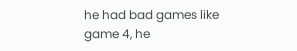he had bad games like game 4, he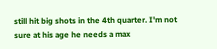still hit big shots in the 4th quarter. I'm not sure at his age he needs a max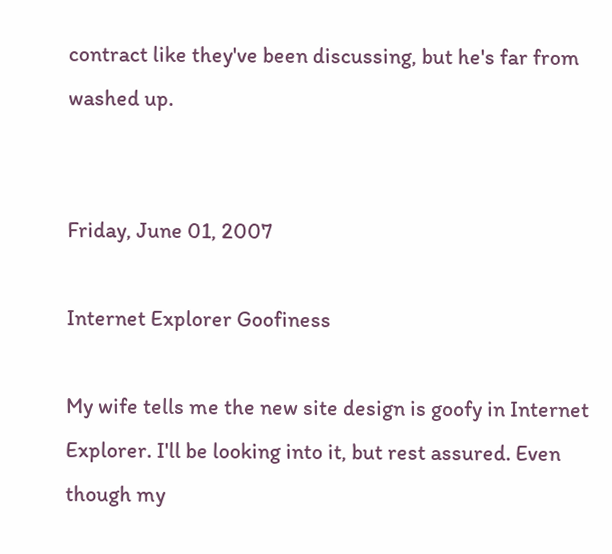contract like they've been discussing, but he's far from washed up.


Friday, June 01, 2007

Internet Explorer Goofiness

My wife tells me the new site design is goofy in Internet Explorer. I'll be looking into it, but rest assured. Even though my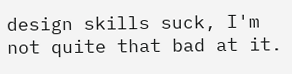design skills suck, I'm not quite that bad at it.